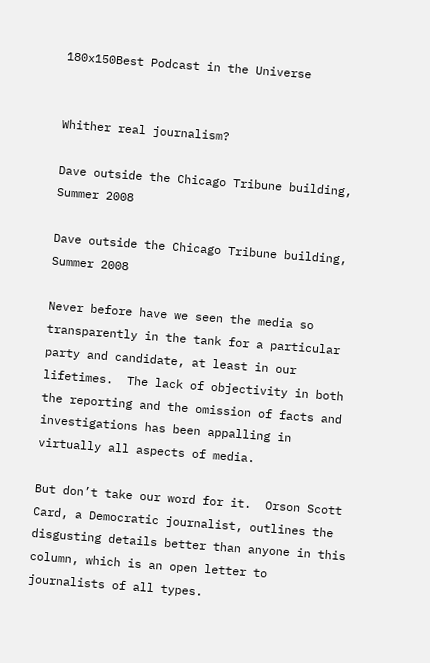180x150Best Podcast in the Universe


Whither real journalism?

Dave outside the Chicago Tribune building, Summer 2008

Dave outside the Chicago Tribune building, Summer 2008

Never before have we seen the media so transparently in the tank for a particular party and candidate, at least in our lifetimes.  The lack of objectivity in both the reporting and the omission of facts and investigations has been appalling in virtually all aspects of media.

But don’t take our word for it.  Orson Scott Card, a Democratic journalist, outlines the disgusting details better than anyone in this column, which is an open letter to journalists of all types.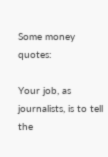Some money quotes:

Your job, as journalists, is to tell the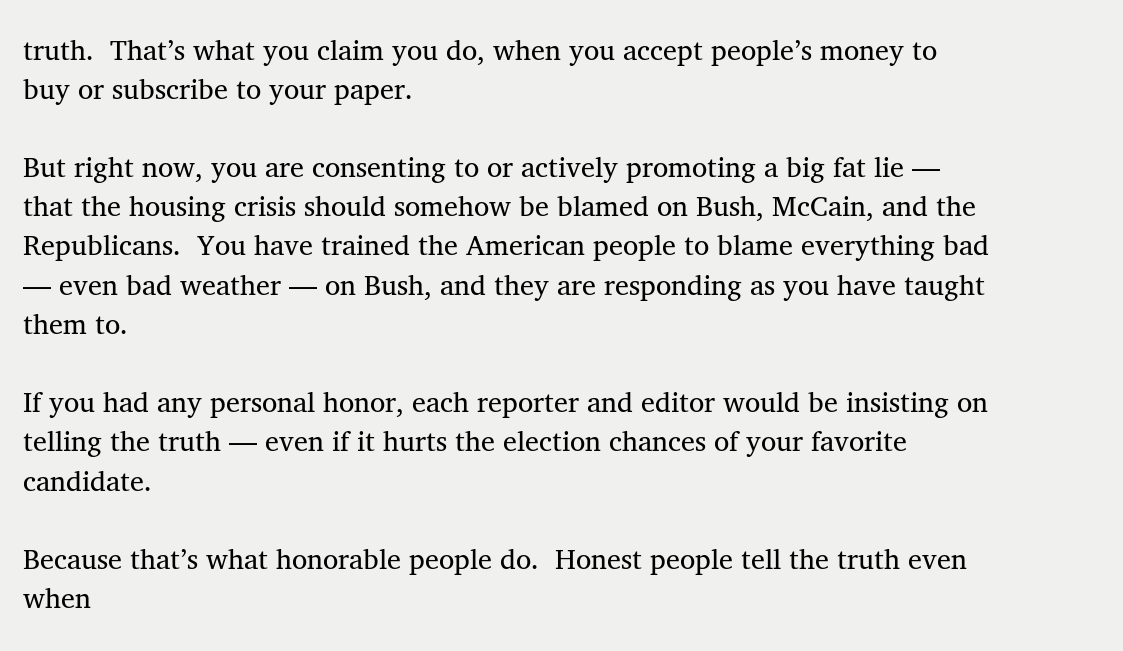truth.  That’s what you claim you do, when you accept people’s money to buy or subscribe to your paper.

But right now, you are consenting to or actively promoting a big fat lie — that the housing crisis should somehow be blamed on Bush, McCain, and the Republicans.  You have trained the American people to blame everything bad — even bad weather — on Bush, and they are responding as you have taught them to.

If you had any personal honor, each reporter and editor would be insisting on telling the truth — even if it hurts the election chances of your favorite candidate.

Because that’s what honorable people do.  Honest people tell the truth even when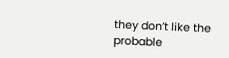they don’t like the probable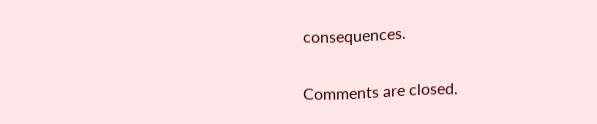consequences.

Comments are closed.